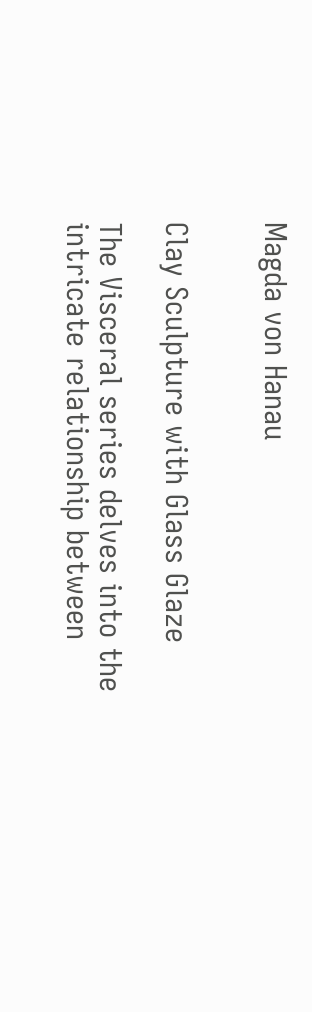Magda von Hanau


Clay Sculpture with Glass Glaze

The Visceral series delves into the intricate relationship between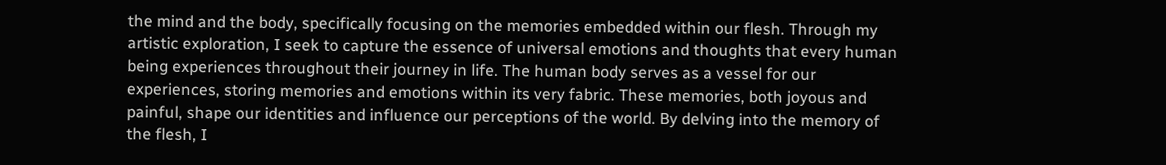the mind and the body, specifically focusing on the memories embedded within our flesh. Through my artistic exploration, I seek to capture the essence of universal emotions and thoughts that every human being experiences throughout their journey in life. The human body serves as a vessel for our experiences, storing memories and emotions within its very fabric. These memories, both joyous and painful, shape our identities and influence our perceptions of the world. By delving into the memory of the flesh, I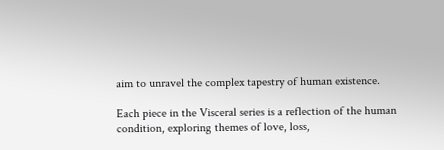aim to unravel the complex tapestry of human existence.

Each piece in the Visceral series is a reflection of the human condition, exploring themes of love, loss,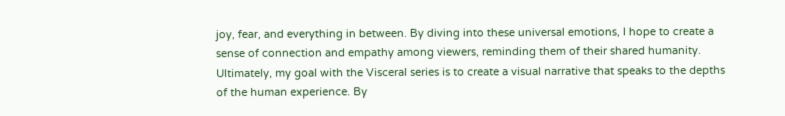joy, fear, and everything in between. By diving into these universal emotions, I hope to create a sense of connection and empathy among viewers, reminding them of their shared humanity. Ultimately, my goal with the Visceral series is to create a visual narrative that speaks to the depths of the human experience. By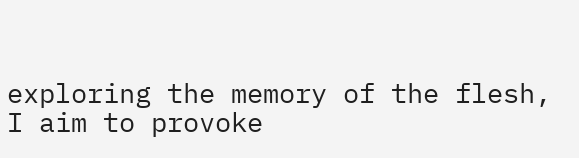exploring the memory of the flesh, I aim to provoke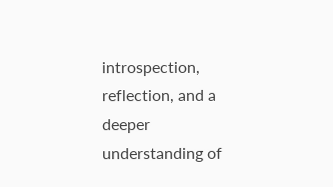introspection, reflection, and a deeper understanding of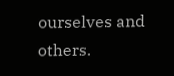ourselves and others.